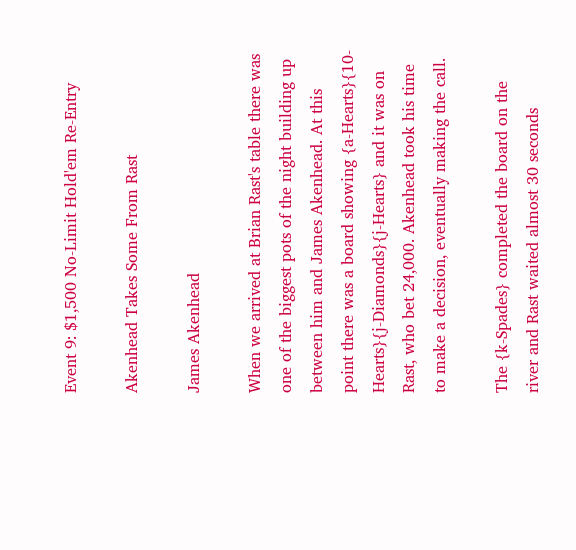Event 9: $1,500 No-Limit Hold'em Re-Entry

Akenhead Takes Some From Rast

James Akenhead

When we arrived at Brian Rast's table there was one of the biggest pots of the night building up between him and James Akenhead. At this point there was a board showing {a-Hearts}{10-Hearts}{j-Diamonds}{j-Hearts} and it was on Rast, who bet 24,000. Akenhead took his time to make a decision, eventually making the call.

The {k-Spades} completed the board on the river and Rast waited almost 30 seconds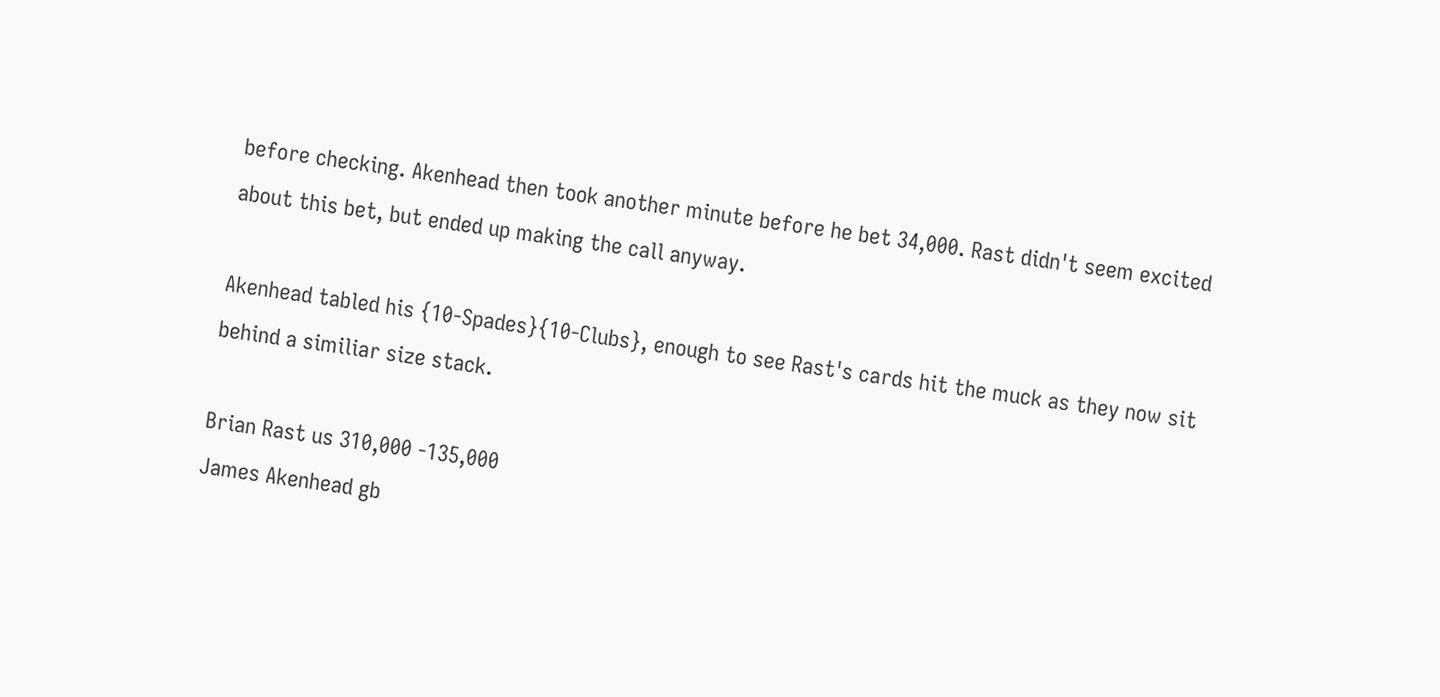before checking. Akenhead then took another minute before he bet 34,000. Rast didn't seem excited about this bet, but ended up making the call anyway.

Akenhead tabled his {10-Spades}{10-Clubs}, enough to see Rast's cards hit the muck as they now sit behind a similiar size stack.

Brian Rast us 310,000 -135,000
James Akenhead gb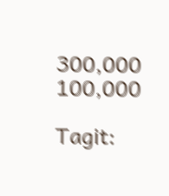300,000 100,000

Tagit: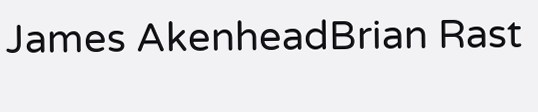James AkenheadBrian Rast